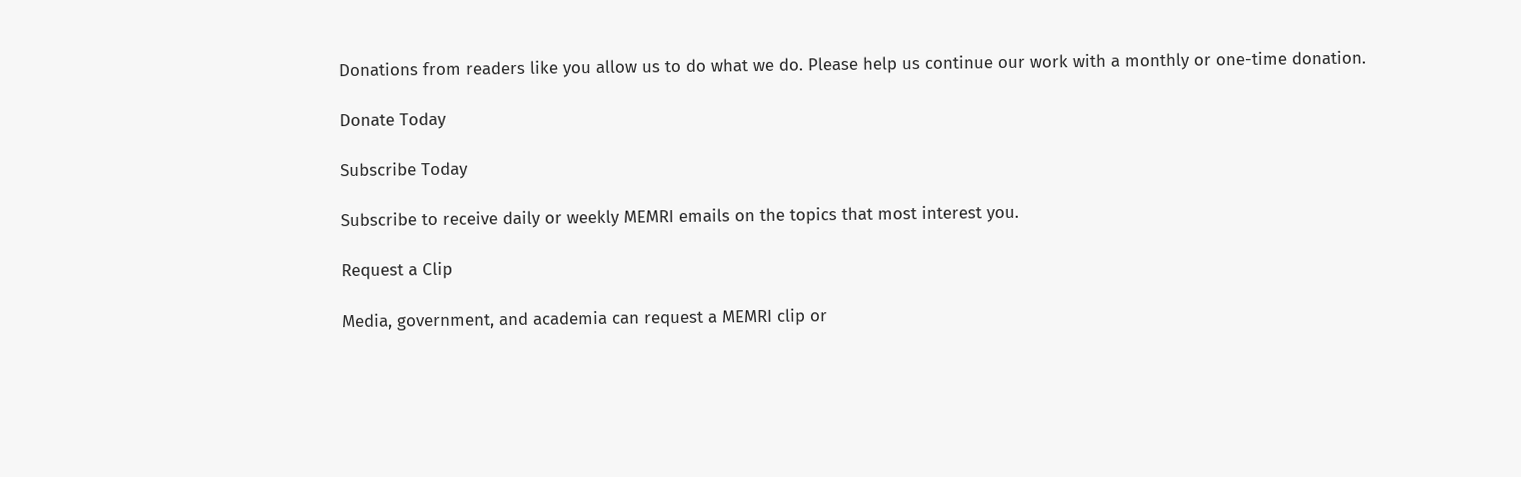Donations from readers like you allow us to do what we do. Please help us continue our work with a monthly or one-time donation.

Donate Today

Subscribe Today

Subscribe to receive daily or weekly MEMRI emails on the topics that most interest you.

Request a Clip

Media, government, and academia can request a MEMRI clip or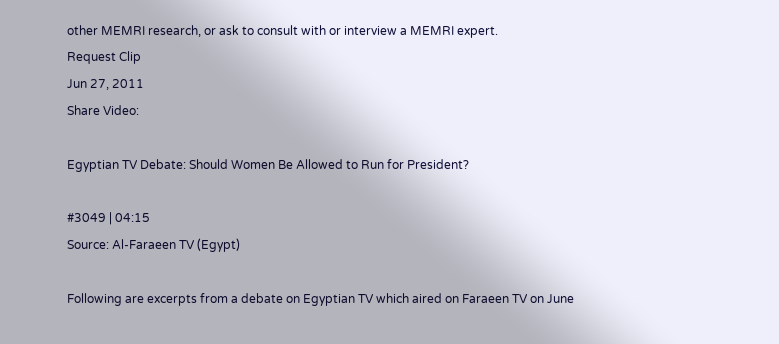other MEMRI research, or ask to consult with or interview a MEMRI expert.
Request Clip
Jun 27, 2011
Share Video:

Egyptian TV Debate: Should Women Be Allowed to Run for President?

#3049 | 04:15
Source: Al-Faraeen TV (Egypt)

Following are excerpts from a debate on Egyptian TV which aired on Faraeen TV on June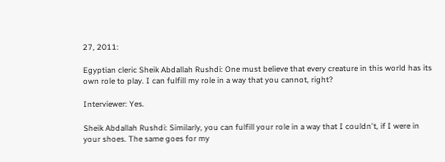27, 2011:

Egyptian cleric Sheik Abdallah Rushdi: One must believe that every creature in this world has its own role to play. I can fulfill my role in a way that you cannot, right?

Interviewer: Yes.

Sheik Abdallah Rushdi: Similarly, you can fulfill your role in a way that I couldn't, if I were in your shoes. The same goes for my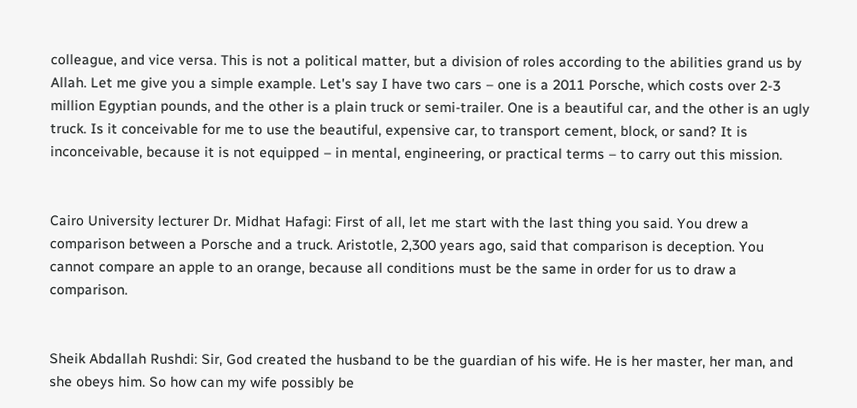colleague, and vice versa. This is not a political matter, but a division of roles according to the abilities grand us by Allah. Let me give you a simple example. Let's say I have two cars – one is a 2011 Porsche, which costs over 2-3 million Egyptian pounds, and the other is a plain truck or semi-trailer. One is a beautiful car, and the other is an ugly truck. Is it conceivable for me to use the beautiful, expensive car, to transport cement, block, or sand? It is inconceivable, because it is not equipped – in mental, engineering, or practical terms – to carry out this mission.


Cairo University lecturer Dr. Midhat Hafagi: First of all, let me start with the last thing you said. You drew a comparison between a Porsche and a truck. Aristotle, 2,300 years ago, said that comparison is deception. You cannot compare an apple to an orange, because all conditions must be the same in order for us to draw a comparison.


Sheik Abdallah Rushdi: Sir, God created the husband to be the guardian of his wife. He is her master, her man, and she obeys him. So how can my wife possibly be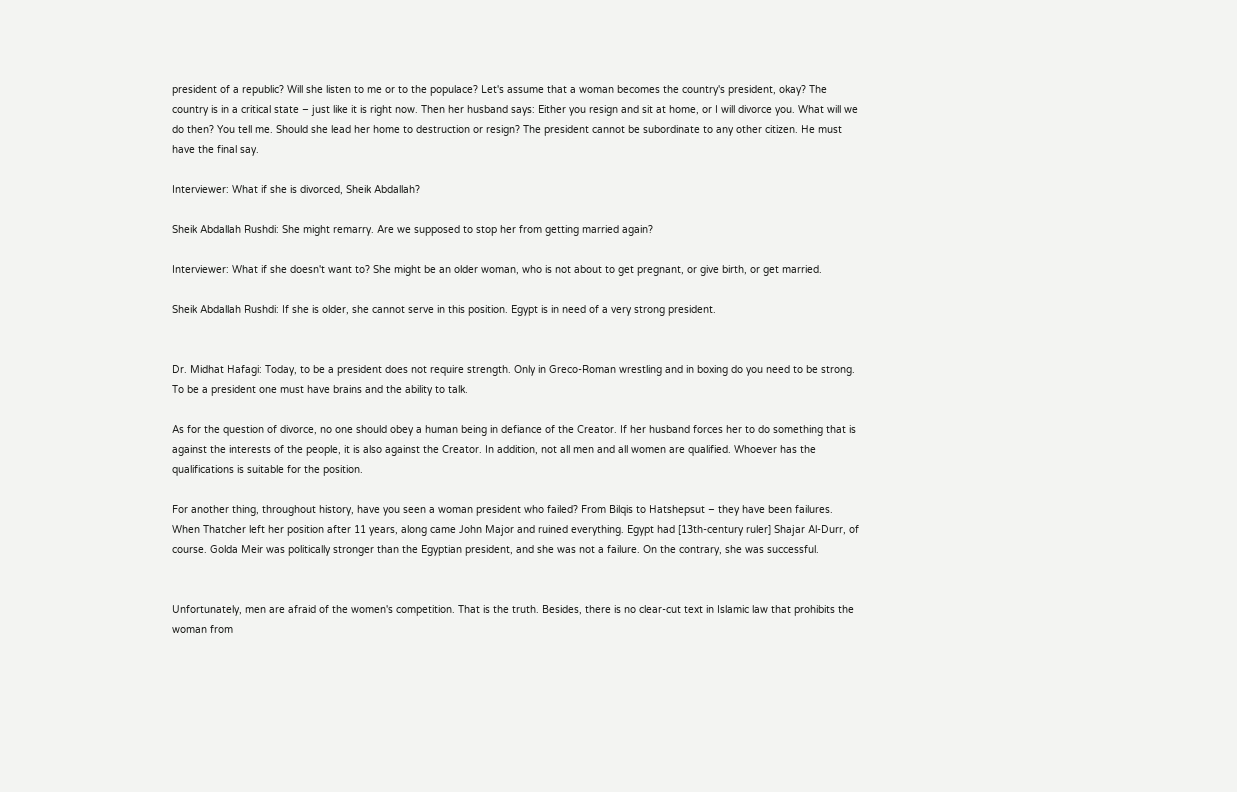president of a republic? Will she listen to me or to the populace? Let's assume that a woman becomes the country's president, okay? The country is in a critical state – just like it is right now. Then her husband says: Either you resign and sit at home, or I will divorce you. What will we do then? You tell me. Should she lead her home to destruction or resign? The president cannot be subordinate to any other citizen. He must have the final say.

Interviewer: What if she is divorced, Sheik Abdallah?

Sheik Abdallah Rushdi: She might remarry. Are we supposed to stop her from getting married again?

Interviewer: What if she doesn't want to? She might be an older woman, who is not about to get pregnant, or give birth, or get married.

Sheik Abdallah Rushdi: If she is older, she cannot serve in this position. Egypt is in need of a very strong president.


Dr. Midhat Hafagi: Today, to be a president does not require strength. Only in Greco-Roman wrestling and in boxing do you need to be strong. To be a president one must have brains and the ability to talk.

As for the question of divorce, no one should obey a human being in defiance of the Creator. If her husband forces her to do something that is against the interests of the people, it is also against the Creator. In addition, not all men and all women are qualified. Whoever has the qualifications is suitable for the position.

For another thing, throughout history, have you seen a woman president who failed? From Bilqis to Hatshepsut – they have been failures. When Thatcher left her position after 11 years, along came John Major and ruined everything. Egypt had [13th-century ruler] Shajar Al-Durr, of course. Golda Meir was politically stronger than the Egyptian president, and she was not a failure. On the contrary, she was successful.


Unfortunately, men are afraid of the women's competition. That is the truth. Besides, there is no clear-cut text in Islamic law that prohibits the woman from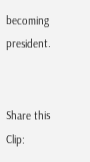becoming president.


Share this Clip: